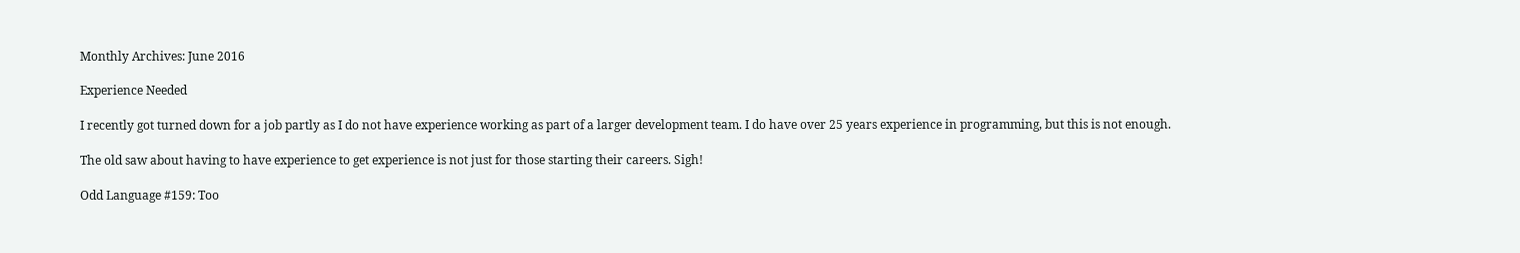Monthly Archives: June 2016

Experience Needed

I recently got turned down for a job partly as I do not have experience working as part of a larger development team. I do have over 25 years experience in programming, but this is not enough.

The old saw about having to have experience to get experience is not just for those starting their careers. Sigh!

Odd Language #159: Too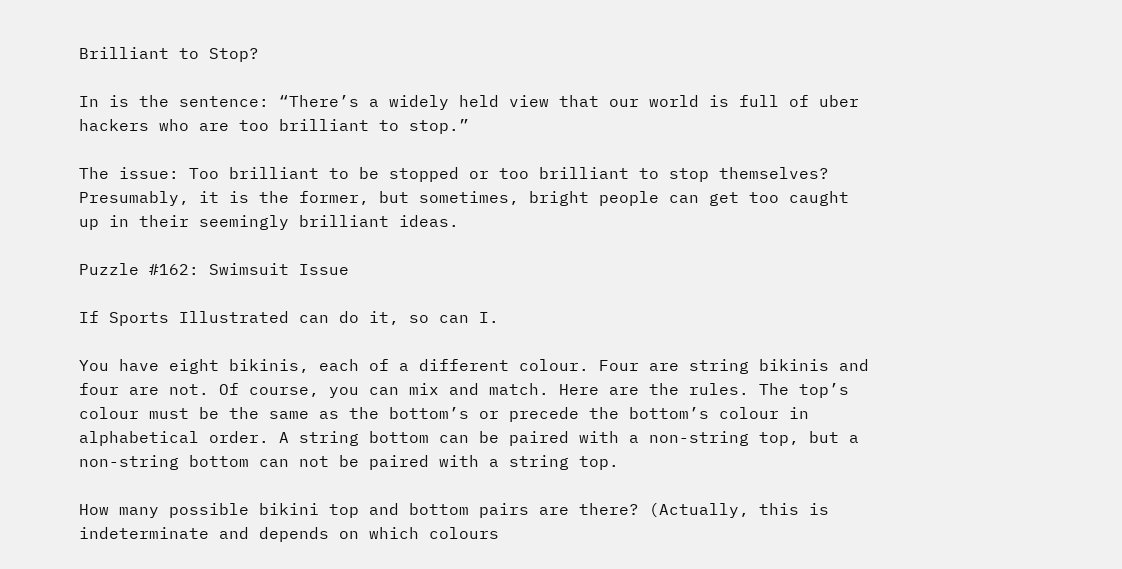Brilliant to Stop?

In is the sentence: “There’s a widely held view that our world is full of uber hackers who are too brilliant to stop.”

The issue: Too brilliant to be stopped or too brilliant to stop themselves? Presumably, it is the former, but sometimes, bright people can get too caught up in their seemingly brilliant ideas.

Puzzle #162: Swimsuit Issue

If Sports Illustrated can do it, so can I.

You have eight bikinis, each of a different colour. Four are string bikinis and four are not. Of course, you can mix and match. Here are the rules. The top’s colour must be the same as the bottom’s or precede the bottom’s colour in alphabetical order. A string bottom can be paired with a non-string top, but a non-string bottom can not be paired with a string top.

How many possible bikini top and bottom pairs are there? (Actually, this is indeterminate and depends on which colours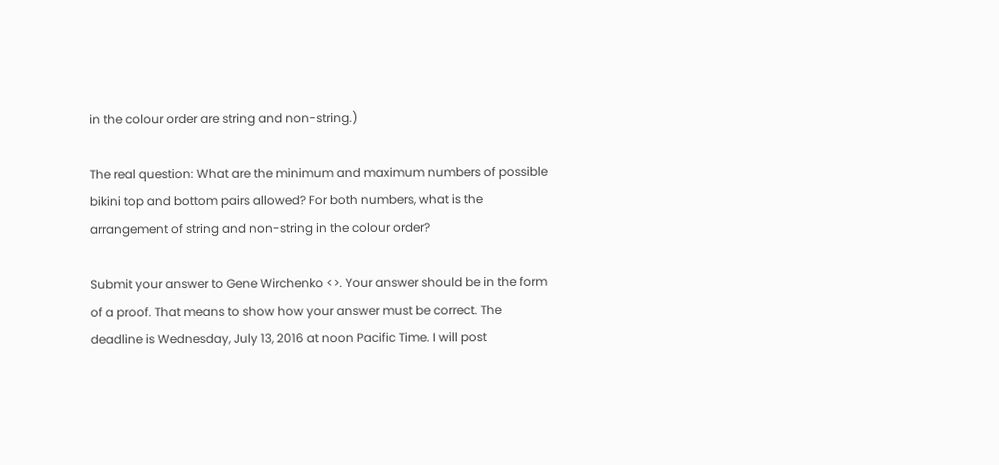in the colour order are string and non-string.)

The real question: What are the minimum and maximum numbers of possible bikini top and bottom pairs allowed? For both numbers, what is the arrangement of string and non-string in the colour order?

Submit your answer to Gene Wirchenko <>. Your answer should be in the form of a proof. That means to show how your answer must be correct. The deadline is Wednesday, July 13, 2016 at noon Pacific Time. I will post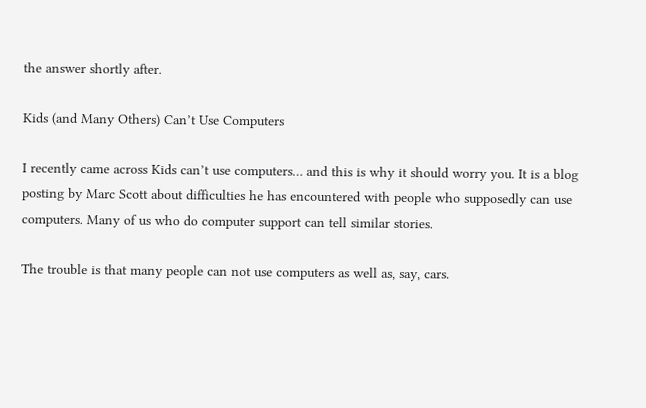the answer shortly after.

Kids (and Many Others) Can’t Use Computers

I recently came across Kids can’t use computers… and this is why it should worry you. It is a blog posting by Marc Scott about difficulties he has encountered with people who supposedly can use computers. Many of us who do computer support can tell similar stories.

The trouble is that many people can not use computers as well as, say, cars.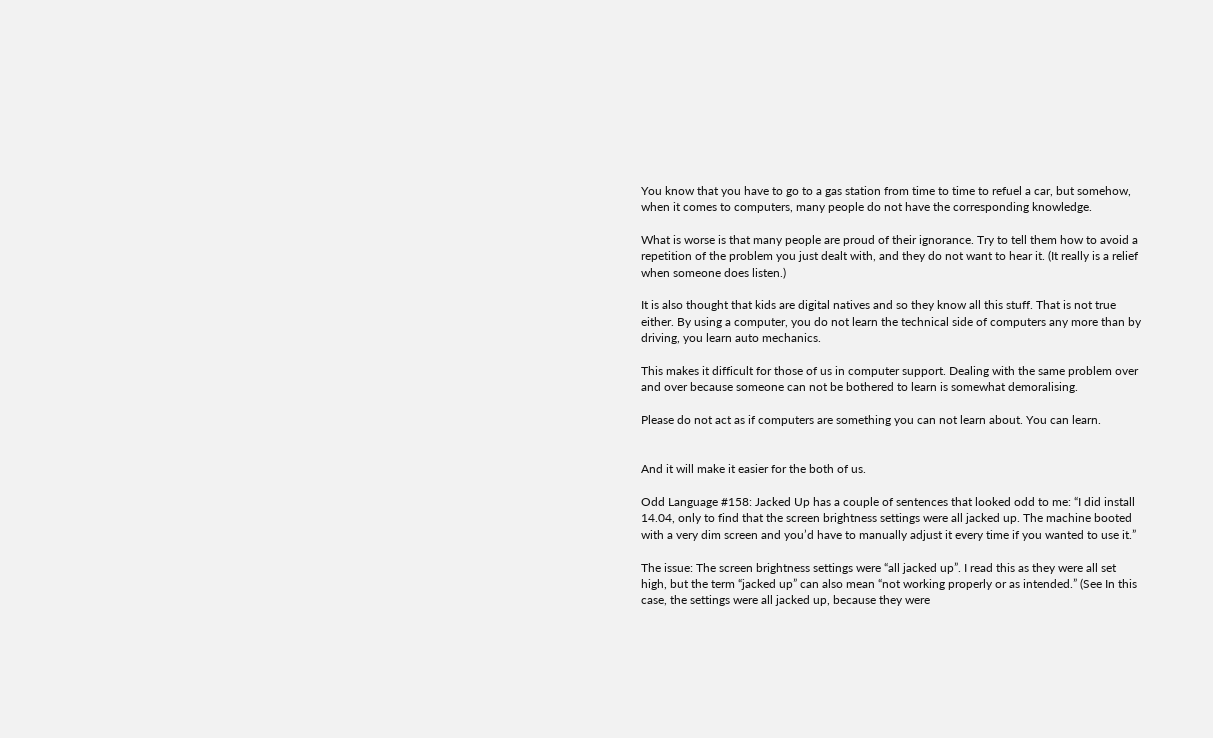You know that you have to go to a gas station from time to time to refuel a car, but somehow, when it comes to computers, many people do not have the corresponding knowledge.

What is worse is that many people are proud of their ignorance. Try to tell them how to avoid a repetition of the problem you just dealt with, and they do not want to hear it. (It really is a relief when someone does listen.)

It is also thought that kids are digital natives and so they know all this stuff. That is not true either. By using a computer, you do not learn the technical side of computers any more than by driving, you learn auto mechanics.

This makes it difficult for those of us in computer support. Dealing with the same problem over and over because someone can not be bothered to learn is somewhat demoralising.

Please do not act as if computers are something you can not learn about. You can learn.


And it will make it easier for the both of us.

Odd Language #158: Jacked Up has a couple of sentences that looked odd to me: “I did install 14.04, only to find that the screen brightness settings were all jacked up. The machine booted with a very dim screen and you’d have to manually adjust it every time if you wanted to use it.”

The issue: The screen brightness settings were “all jacked up”. I read this as they were all set high, but the term “jacked up” can also mean “not working properly or as intended.” (See In this case, the settings were all jacked up, because they were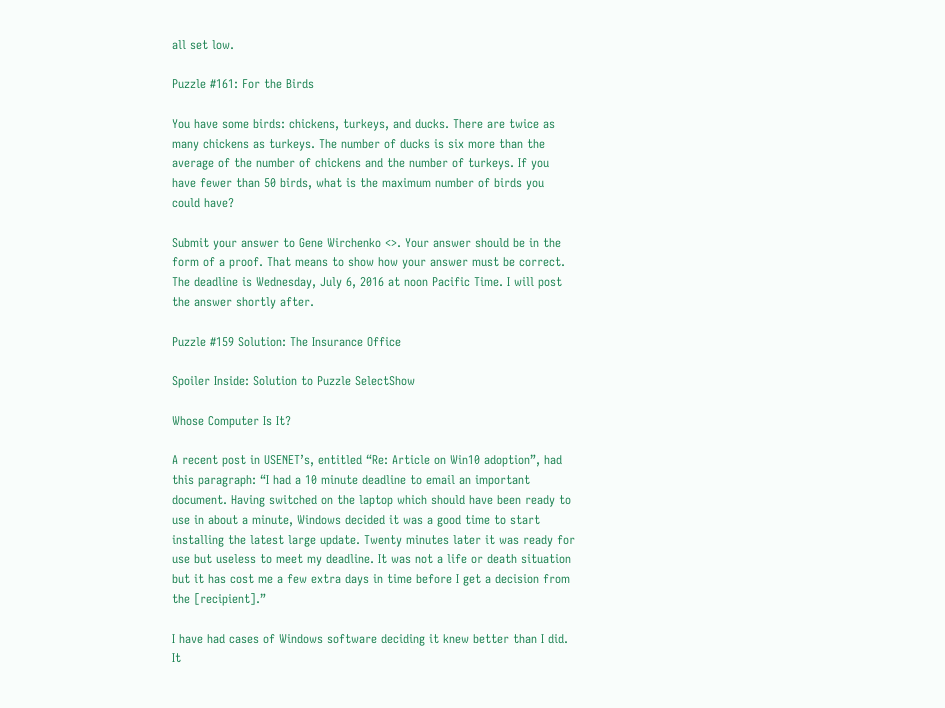all set low.

Puzzle #161: For the Birds

You have some birds: chickens, turkeys, and ducks. There are twice as many chickens as turkeys. The number of ducks is six more than the average of the number of chickens and the number of turkeys. If you have fewer than 50 birds, what is the maximum number of birds you could have?

Submit your answer to Gene Wirchenko <>. Your answer should be in the form of a proof. That means to show how your answer must be correct. The deadline is Wednesday, July 6, 2016 at noon Pacific Time. I will post the answer shortly after.

Puzzle #159 Solution: The Insurance Office

Spoiler Inside: Solution to Puzzle SelectShow

Whose Computer Is It?

A recent post in USENET’s, entitled “Re: Article on Win10 adoption”, had this paragraph: “I had a 10 minute deadline to email an important document. Having switched on the laptop which should have been ready to use in about a minute, Windows decided it was a good time to start installing the latest large update. Twenty minutes later it was ready for use but useless to meet my deadline. It was not a life or death situation but it has cost me a few extra days in time before I get a decision from the [recipient].”

I have had cases of Windows software deciding it knew better than I did. It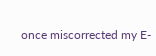once miscorrected my E-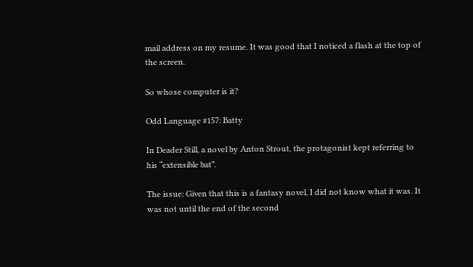mail address on my resume. It was good that I noticed a flash at the top of the screen.

So whose computer is it?

Odd Language #157: Batty

In Deader Still, a novel by Anton Strout, the protagonist kept referring to his “extensible bat”.

The issue: Given that this is a fantasy novel, I did not know what it was. It was not until the end of the second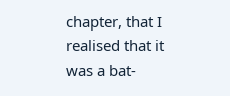chapter, that I realised that it was a bat-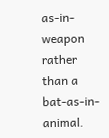as-in-weapon rather than a bat-as-in-animal.